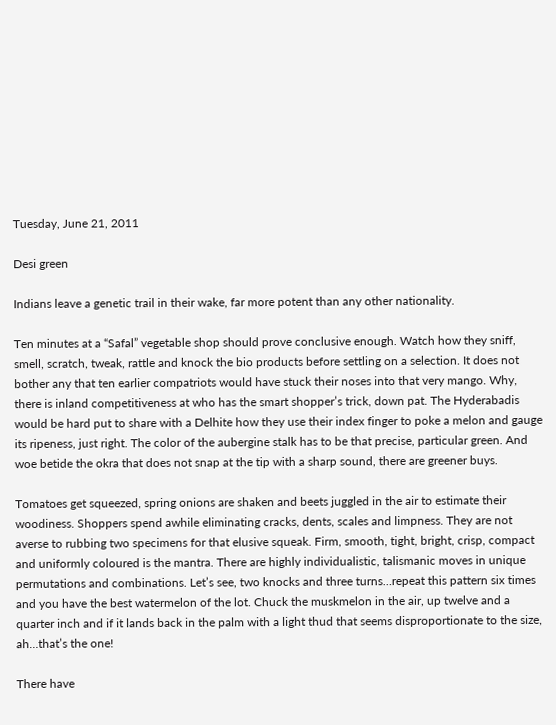Tuesday, June 21, 2011

Desi green

Indians leave a genetic trail in their wake, far more potent than any other nationality.

Ten minutes at a “Safal” vegetable shop should prove conclusive enough. Watch how they sniff, smell, scratch, tweak, rattle and knock the bio products before settling on a selection. It does not bother any that ten earlier compatriots would have stuck their noses into that very mango. Why, there is inland competitiveness at who has the smart shopper’s trick, down pat. The Hyderabadis would be hard put to share with a Delhite how they use their index finger to poke a melon and gauge its ripeness, just right. The color of the aubergine stalk has to be that precise, particular green. And woe betide the okra that does not snap at the tip with a sharp sound, there are greener buys.

Tomatoes get squeezed, spring onions are shaken and beets juggled in the air to estimate their woodiness. Shoppers spend awhile eliminating cracks, dents, scales and limpness. They are not averse to rubbing two specimens for that elusive squeak. Firm, smooth, tight, bright, crisp, compact and uniformly coloured is the mantra. There are highly individualistic, talismanic moves in unique permutations and combinations. Let’s see, two knocks and three turns…repeat this pattern six times and you have the best watermelon of the lot. Chuck the muskmelon in the air, up twelve and a quarter inch and if it lands back in the palm with a light thud that seems disproportionate to the size, ah…that’s the one!

There have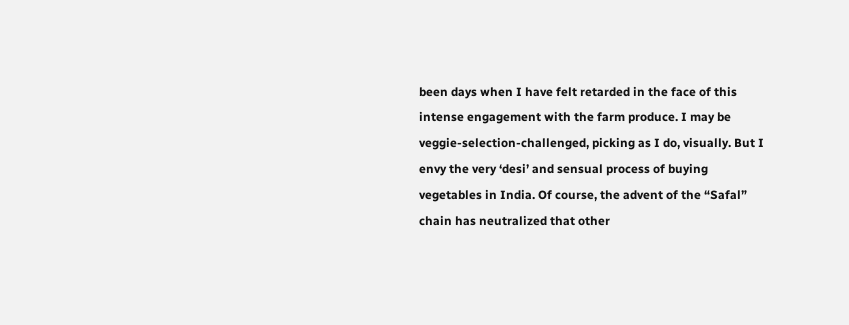been days when I have felt retarded in the face of this intense engagement with the farm produce. I may be veggie-selection-challenged, picking as I do, visually. But I envy the very ‘desi’ and sensual process of buying vegetables in India. Of course, the advent of the “Safal” chain has neutralized that other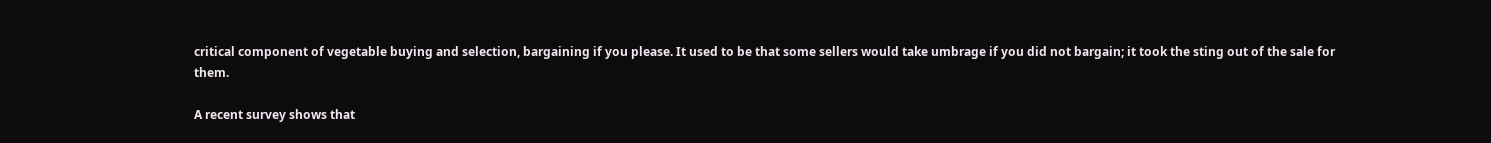critical component of vegetable buying and selection, bargaining if you please. It used to be that some sellers would take umbrage if you did not bargain; it took the sting out of the sale for them.

A recent survey shows that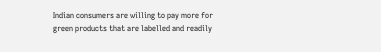Indian consumers are willing to pay more for green products that are labelled and readily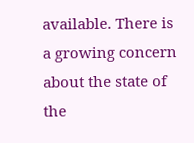available. There is a growing concern about the state of the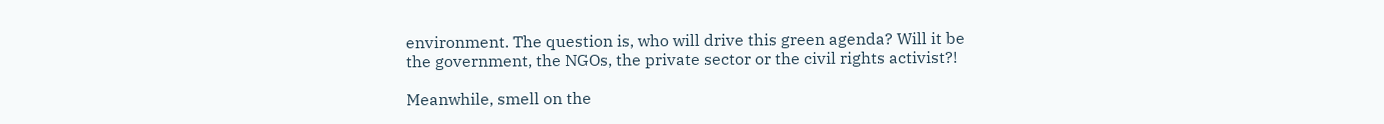environment. The question is, who will drive this green agenda? Will it be the government, the NGOs, the private sector or the civil rights activist?!

Meanwhile, smell on the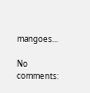mangoes...

No comments: